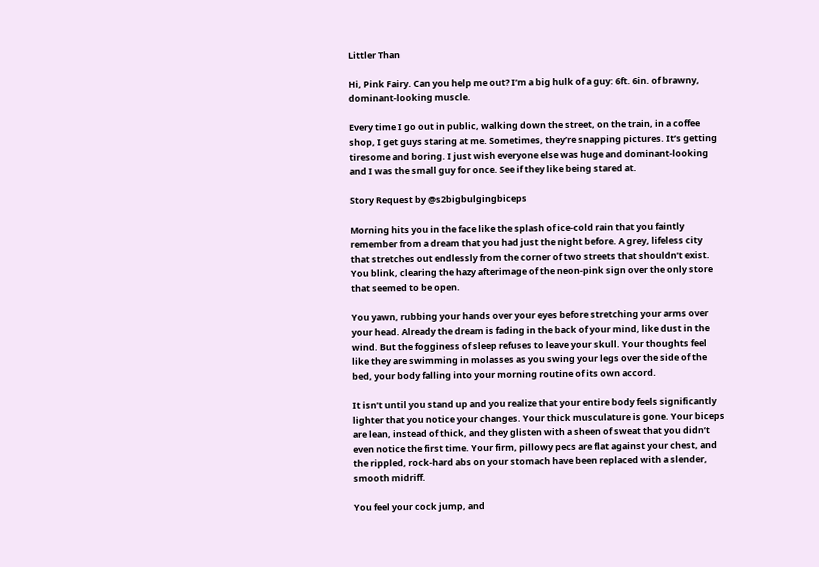Littler Than

Hi, Pink Fairy. Can you help me out? I’m a big hulk of a guy: 6ft. 6in. of brawny, dominant-looking muscle.

Every time I go out in public, walking down the street, on the train, in a coffee shop, I get guys staring at me. Sometimes, they’re snapping pictures. It’s getting tiresome and boring. I just wish everyone else was huge and dominant-looking and I was the small guy for once. See if they like being stared at.

Story Request by @s2bigbulgingbiceps

Morning hits you in the face like the splash of ice-cold rain that you faintly remember from a dream that you had just the night before. A grey, lifeless city that stretches out endlessly from the corner of two streets that shouldn’t exist. You blink, clearing the hazy afterimage of the neon-pink sign over the only store that seemed to be open.

You yawn, rubbing your hands over your eyes before stretching your arms over your head. Already the dream is fading in the back of your mind, like dust in the wind. But the fogginess of sleep refuses to leave your skull. Your thoughts feel like they are swimming in molasses as you swing your legs over the side of the bed, your body falling into your morning routine of its own accord.

It isn’t until you stand up and you realize that your entire body feels significantly lighter that you notice your changes. Your thick musculature is gone. Your biceps are lean, instead of thick, and they glisten with a sheen of sweat that you didn’t even notice the first time. Your firm, pillowy pecs are flat against your chest, and the rippled, rock-hard abs on your stomach have been replaced with a slender, smooth midriff.

You feel your cock jump, and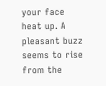your face heat up. A pleasant buzz seems to rise from the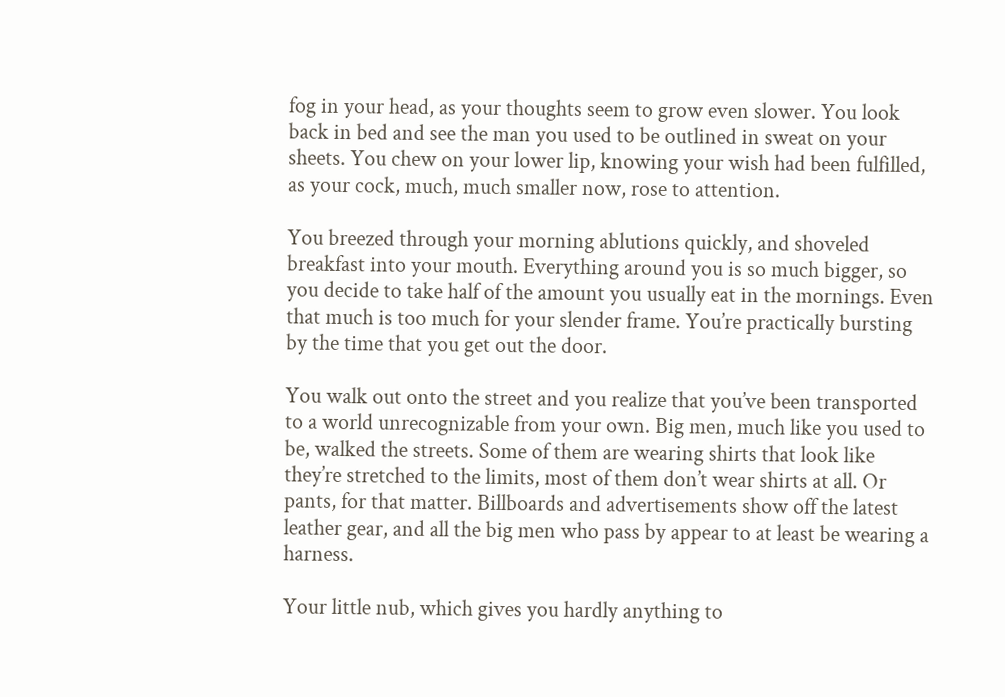fog in your head, as your thoughts seem to grow even slower. You look back in bed and see the man you used to be outlined in sweat on your sheets. You chew on your lower lip, knowing your wish had been fulfilled, as your cock, much, much smaller now, rose to attention.

You breezed through your morning ablutions quickly, and shoveled breakfast into your mouth. Everything around you is so much bigger, so you decide to take half of the amount you usually eat in the mornings. Even that much is too much for your slender frame. You’re practically bursting by the time that you get out the door.

You walk out onto the street and you realize that you’ve been transported to a world unrecognizable from your own. Big men, much like you used to be, walked the streets. Some of them are wearing shirts that look like they’re stretched to the limits, most of them don’t wear shirts at all. Or pants, for that matter. Billboards and advertisements show off the latest leather gear, and all the big men who pass by appear to at least be wearing a harness.

Your little nub, which gives you hardly anything to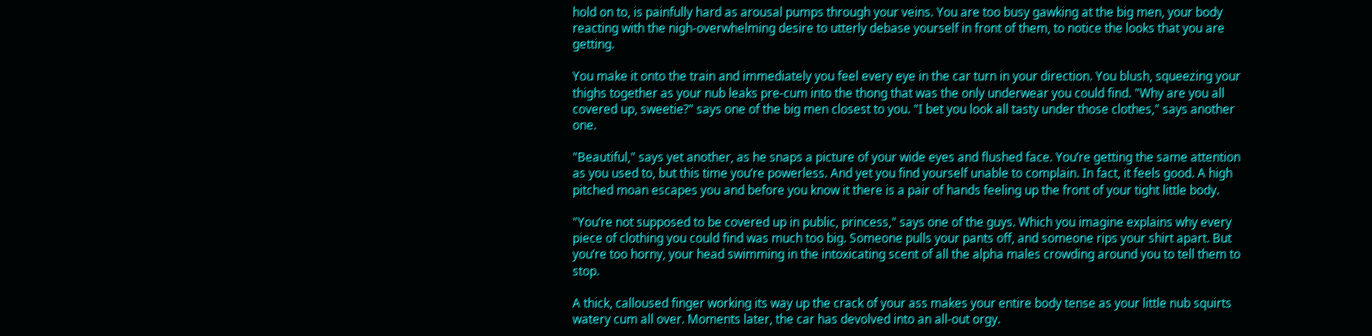hold on to, is painfully hard as arousal pumps through your veins. You are too busy gawking at the big men, your body reacting with the nigh-overwhelming desire to utterly debase yourself in front of them, to notice the looks that you are getting.

You make it onto the train and immediately you feel every eye in the car turn in your direction. You blush, squeezing your thighs together as your nub leaks pre-cum into the thong that was the only underwear you could find. "Why are you all covered up, sweetie?" says one of the big men closest to you. "I bet you look all tasty under those clothes," says another one.

"Beautiful," says yet another, as he snaps a picture of your wide eyes and flushed face. You’re getting the same attention as you used to, but this time you’re powerless. And yet you find yourself unable to complain. In fact, it feels good. A high pitched moan escapes you and before you know it there is a pair of hands feeling up the front of your tight little body.

"You’re not supposed to be covered up in public, princess," says one of the guys. Which you imagine explains why every piece of clothing you could find was much too big. Someone pulls your pants off, and someone rips your shirt apart. But you’re too horny, your head swimming in the intoxicating scent of all the alpha males crowding around you to tell them to stop.

A thick, calloused finger working its way up the crack of your ass makes your entire body tense as your little nub squirts watery cum all over. Moments later, the car has devolved into an all-out orgy.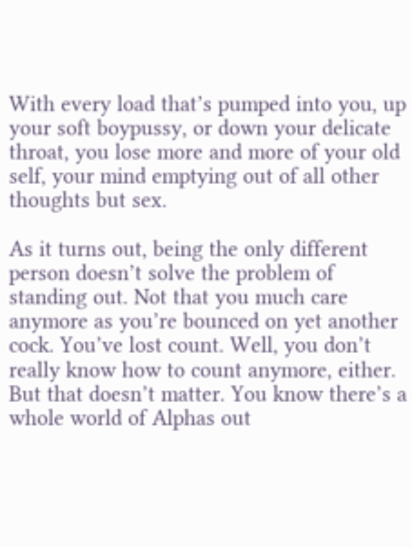With every load that’s pumped into you, up your soft boypussy, or down your delicate throat, you lose more and more of your old self, your mind emptying out of all other thoughts but sex.

As it turns out, being the only different person doesn’t solve the problem of standing out. Not that you much care anymore as you’re bounced on yet another cock. You’ve lost count. Well, you don’t really know how to count anymore, either. But that doesn’t matter. You know there’s a whole world of Alphas out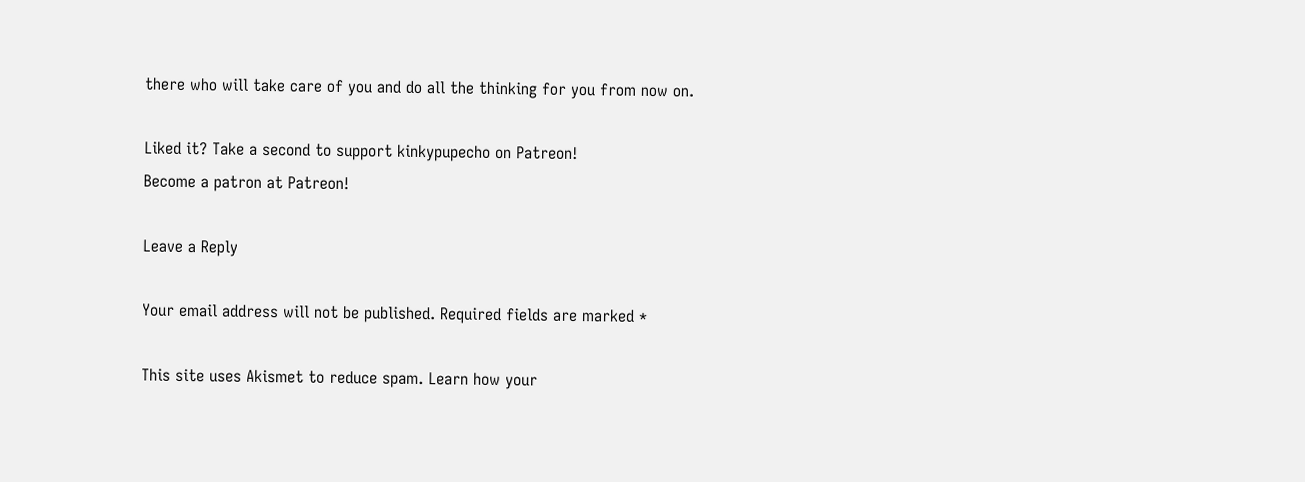there who will take care of you and do all the thinking for you from now on.

Liked it? Take a second to support kinkypupecho on Patreon!
Become a patron at Patreon!

Leave a Reply

Your email address will not be published. Required fields are marked *

This site uses Akismet to reduce spam. Learn how your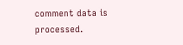comment data is processed.